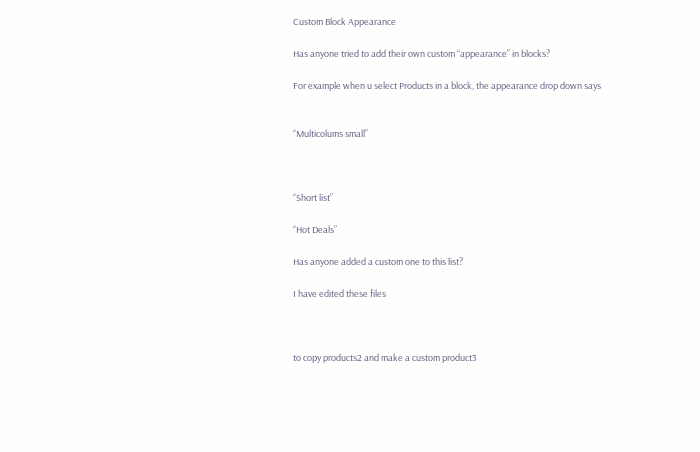Custom Block Appearance

Has anyone tried to add their own custom “appearance” in blocks?

For example when u select Products in a block, the appearance drop down says


“Multicolums small”



“Short list”

“Hot Deals”

Has anyone added a custom one to this list?

I have edited these files



to copy products2 and make a custom product3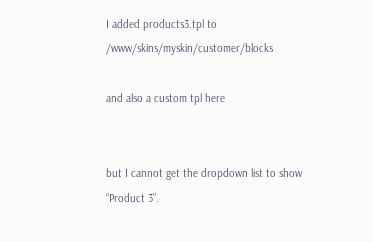I added products3.tpl to /www/skins/myskin/customer/blocks

and also a custom tpl here


but I cannot get the dropdown list to show “Product 3”.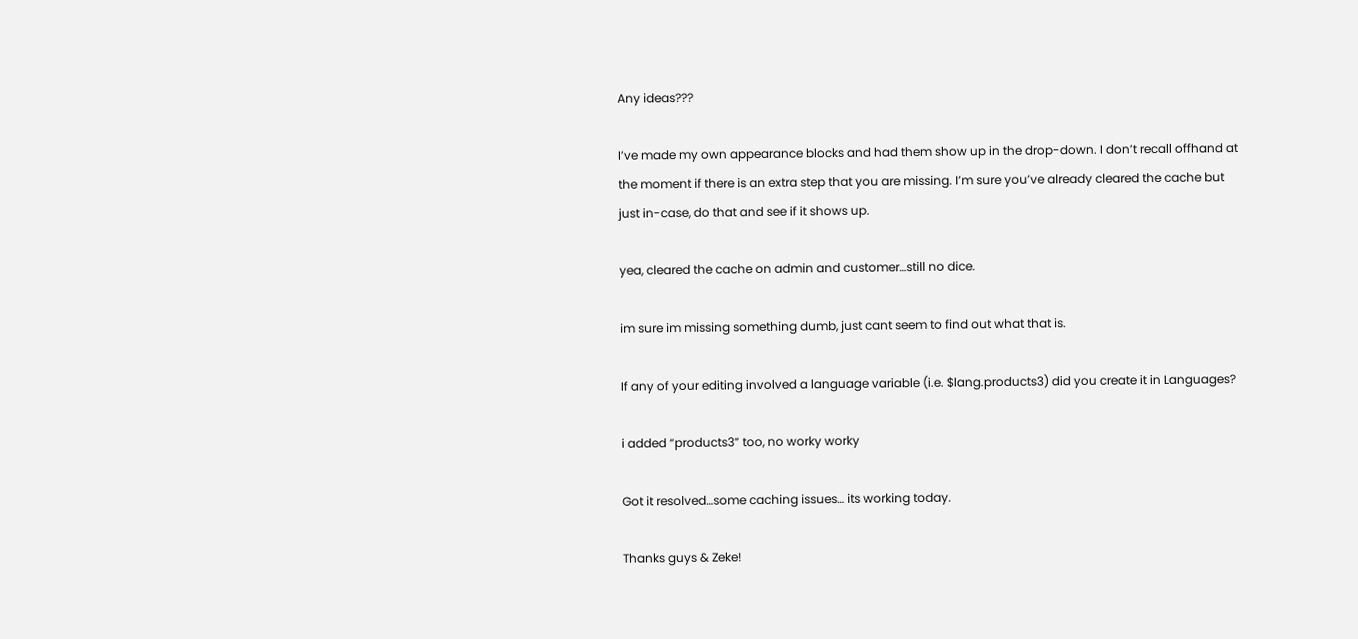Any ideas???

I’ve made my own appearance blocks and had them show up in the drop-down. I don’t recall offhand at the moment if there is an extra step that you are missing. I’m sure you’ve already cleared the cache but just in-case, do that and see if it shows up.

yea, cleared the cache on admin and customer…still no dice.

im sure im missing something dumb, just cant seem to find out what that is.

If any of your editing involved a language variable (i.e. $lang.products3) did you create it in Languages?

i added “products3” too, no worky worky

Got it resolved…some caching issues… its working today.

Thanks guys & Zeke!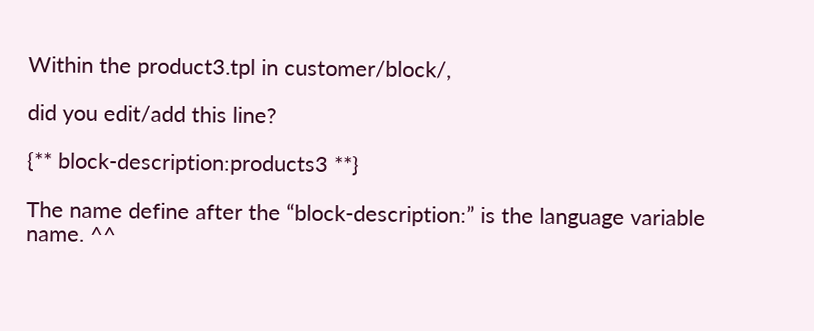Within the product3.tpl in customer/block/,

did you edit/add this line?

{** block-description:products3 **}

The name define after the “block-description:” is the language variable name. ^^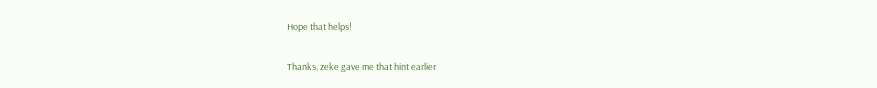Hope that helps!

Thanks, zeke gave me that hint earlier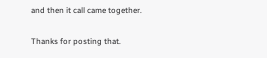and then it call came together.

Thanks for posting that.